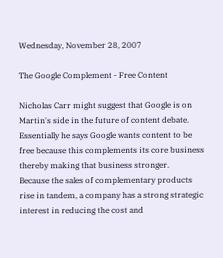Wednesday, November 28, 2007

The Google Complement - Free Content

Nicholas Carr might suggest that Google is on Martin's side in the future of content debate. Essentially he says Google wants content to be free because this complements its core business thereby making that business stronger.
Because the sales of complementary products rise in tandem, a company has a strong strategic interest in reducing the cost and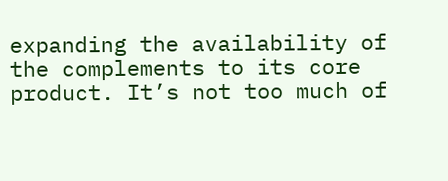expanding the availability of the complements to its core product. It’s not too much of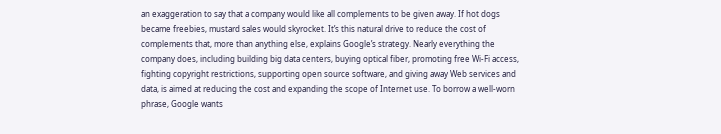an exaggeration to say that a company would like all complements to be given away. If hot dogs became freebies, mustard sales would skyrocket. It’s this natural drive to reduce the cost of complements that, more than anything else, explains Google’s strategy. Nearly everything the company does, including building big data centers, buying optical fiber, promoting free Wi-Fi access, fighting copyright restrictions, supporting open source software, and giving away Web services and data, is aimed at reducing the cost and expanding the scope of Internet use. To borrow a well-worn phrase, Google wants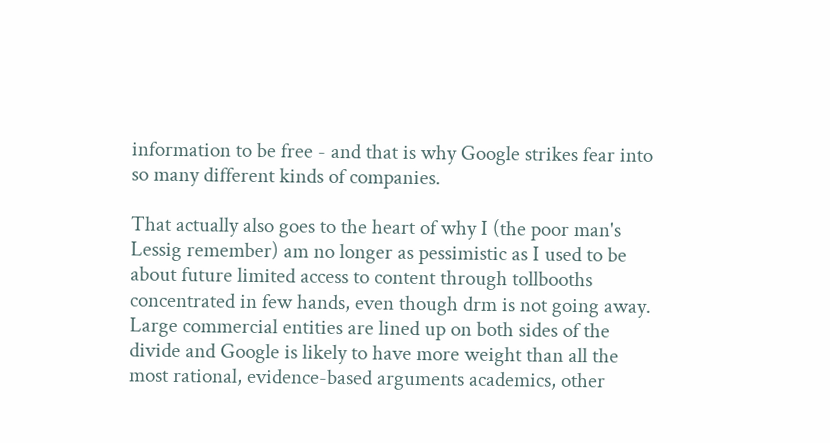information to be free - and that is why Google strikes fear into so many different kinds of companies.

That actually also goes to the heart of why I (the poor man's Lessig remember) am no longer as pessimistic as I used to be about future limited access to content through tollbooths concentrated in few hands, even though drm is not going away. Large commercial entities are lined up on both sides of the divide and Google is likely to have more weight than all the most rational, evidence-based arguments academics, other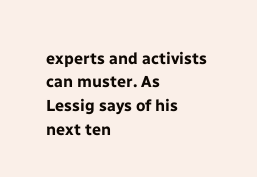experts and activists can muster. As Lessig says of his next ten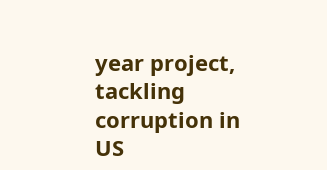year project, tackling corruption in US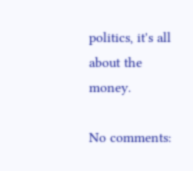politics, it's all about the money.

No comments: